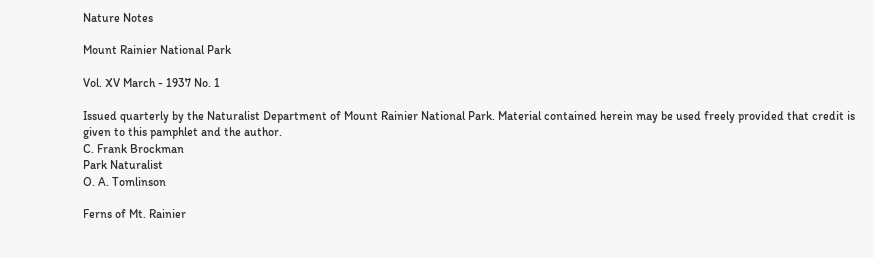Nature Notes

Mount Rainier National Park

Vol. XV March - 1937 No. 1

Issued quarterly by the Naturalist Department of Mount Rainier National Park. Material contained herein may be used freely provided that credit is given to this pamphlet and the author.
C. Frank Brockman
Park Naturalist
O. A. Tomlinson

Ferns of Mt. Rainier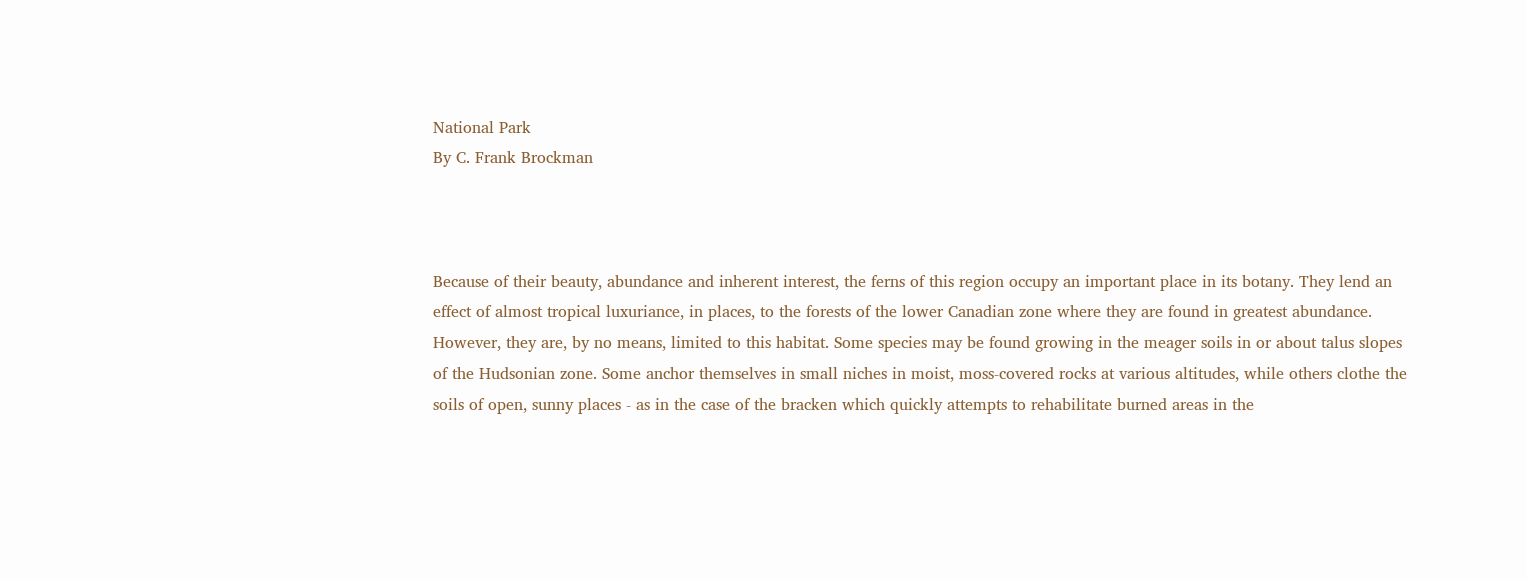National Park
By C. Frank Brockman



Because of their beauty, abundance and inherent interest, the ferns of this region occupy an important place in its botany. They lend an effect of almost tropical luxuriance, in places, to the forests of the lower Canadian zone where they are found in greatest abundance. However, they are, by no means, limited to this habitat. Some species may be found growing in the meager soils in or about talus slopes of the Hudsonian zone. Some anchor themselves in small niches in moist, moss-covered rocks at various altitudes, while others clothe the soils of open, sunny places - as in the case of the bracken which quickly attempts to rehabilitate burned areas in the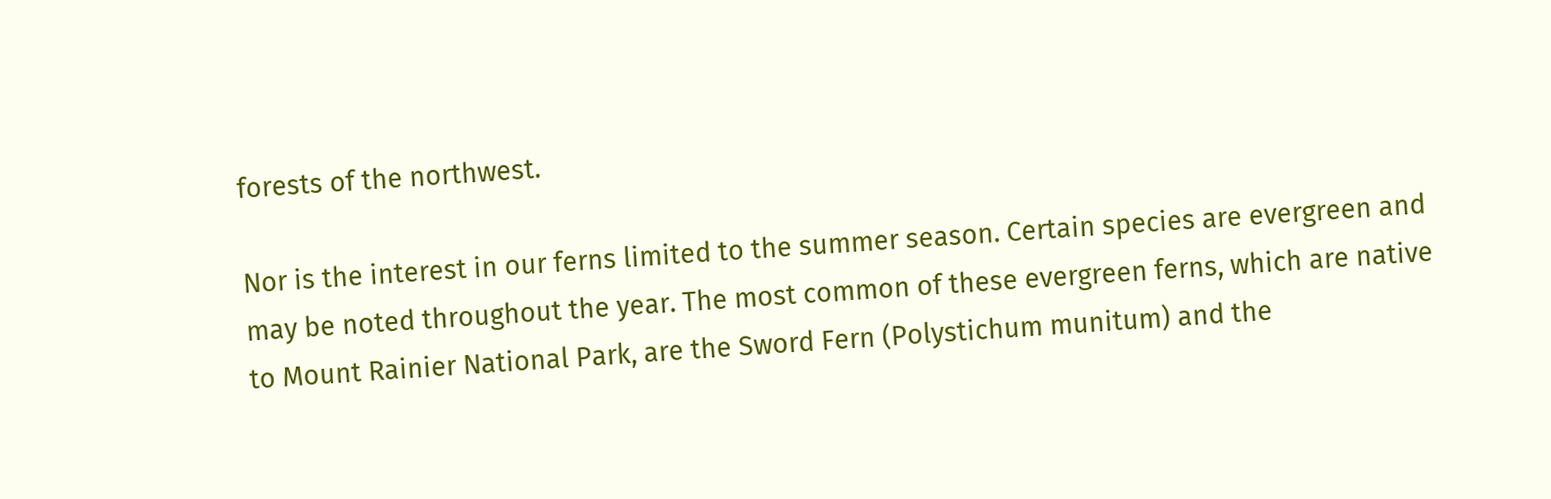forests of the northwest.

Nor is the interest in our ferns limited to the summer season. Certain species are evergreen and may be noted throughout the year. The most common of these evergreen ferns, which are native to Mount Rainier National Park, are the Sword Fern (Polystichum munitum) and the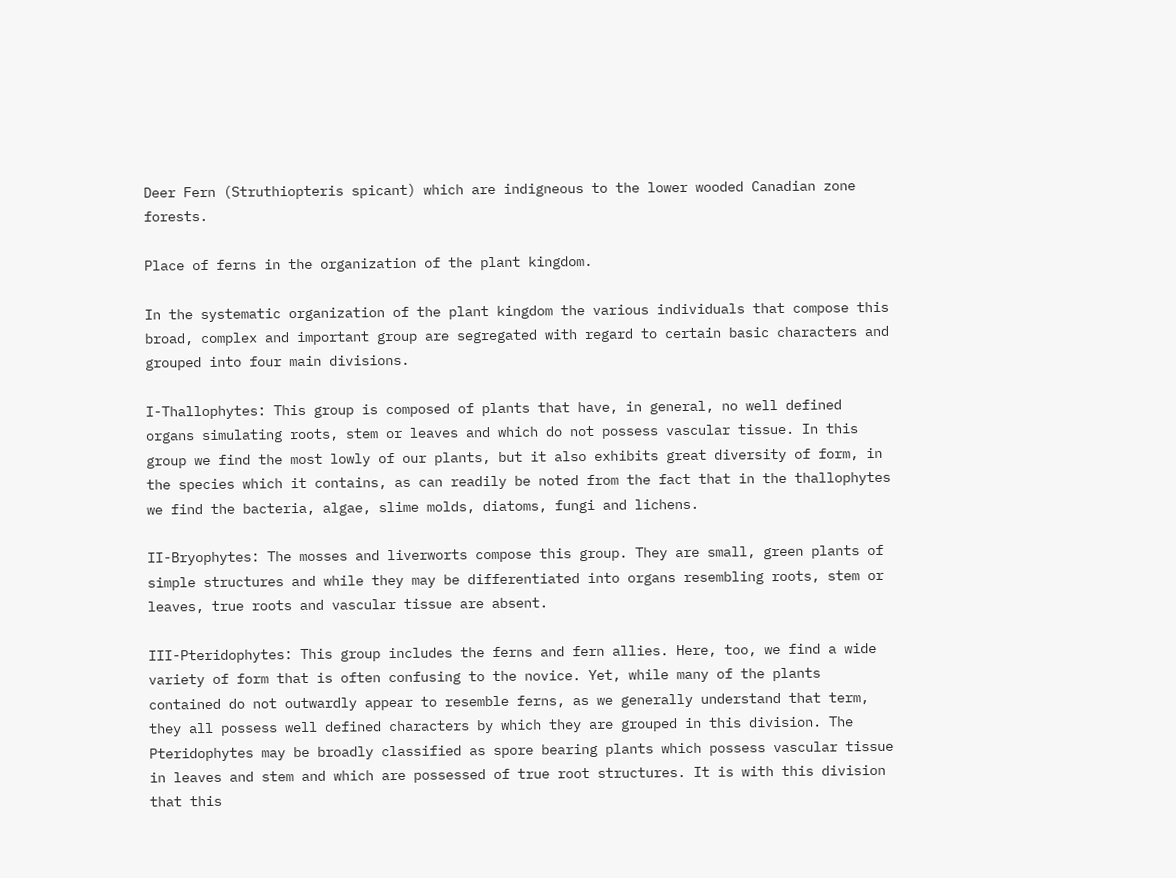Deer Fern (Struthiopteris spicant) which are indigneous to the lower wooded Canadian zone forests.

Place of ferns in the organization of the plant kingdom.

In the systematic organization of the plant kingdom the various individuals that compose this broad, complex and important group are segregated with regard to certain basic characters and grouped into four main divisions.

I-Thallophytes: This group is composed of plants that have, in general, no well defined organs simulating roots, stem or leaves and which do not possess vascular tissue. In this group we find the most lowly of our plants, but it also exhibits great diversity of form, in the species which it contains, as can readily be noted from the fact that in the thallophytes we find the bacteria, algae, slime molds, diatoms, fungi and lichens.

II-Bryophytes: The mosses and liverworts compose this group. They are small, green plants of simple structures and while they may be differentiated into organs resembling roots, stem or leaves, true roots and vascular tissue are absent.

III-Pteridophytes: This group includes the ferns and fern allies. Here, too, we find a wide variety of form that is often confusing to the novice. Yet, while many of the plants contained do not outwardly appear to resemble ferns, as we generally understand that term, they all possess well defined characters by which they are grouped in this division. The Pteridophytes may be broadly classified as spore bearing plants which possess vascular tissue in leaves and stem and which are possessed of true root structures. It is with this division that this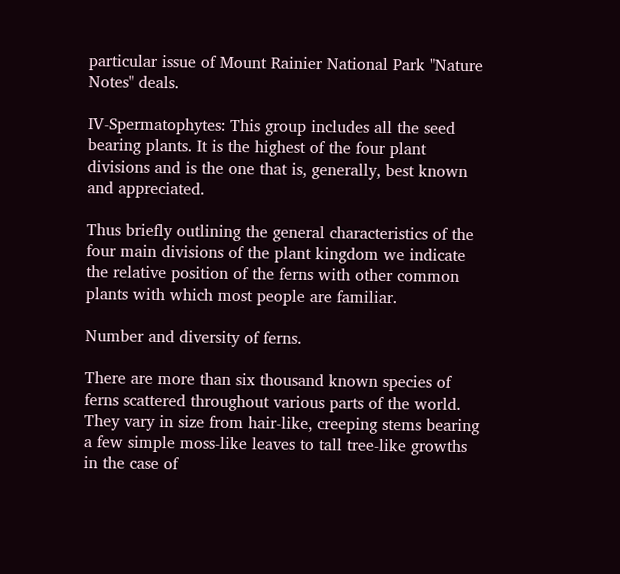particular issue of Mount Rainier National Park "Nature Notes" deals.

IV-Spermatophytes: This group includes all the seed bearing plants. It is the highest of the four plant divisions and is the one that is, generally, best known and appreciated.

Thus briefly outlining the general characteristics of the four main divisions of the plant kingdom we indicate the relative position of the ferns with other common plants with which most people are familiar.

Number and diversity of ferns.

There are more than six thousand known species of ferns scattered throughout various parts of the world. They vary in size from hair-like, creeping stems bearing a few simple moss-like leaves to tall tree-like growths in the case of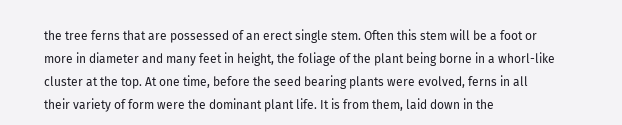the tree ferns that are possessed of an erect single stem. Often this stem will be a foot or more in diameter and many feet in height, the foliage of the plant being borne in a whorl-like cluster at the top. At one time, before the seed bearing plants were evolved, ferns in all their variety of form were the dominant plant life. It is from them, laid down in the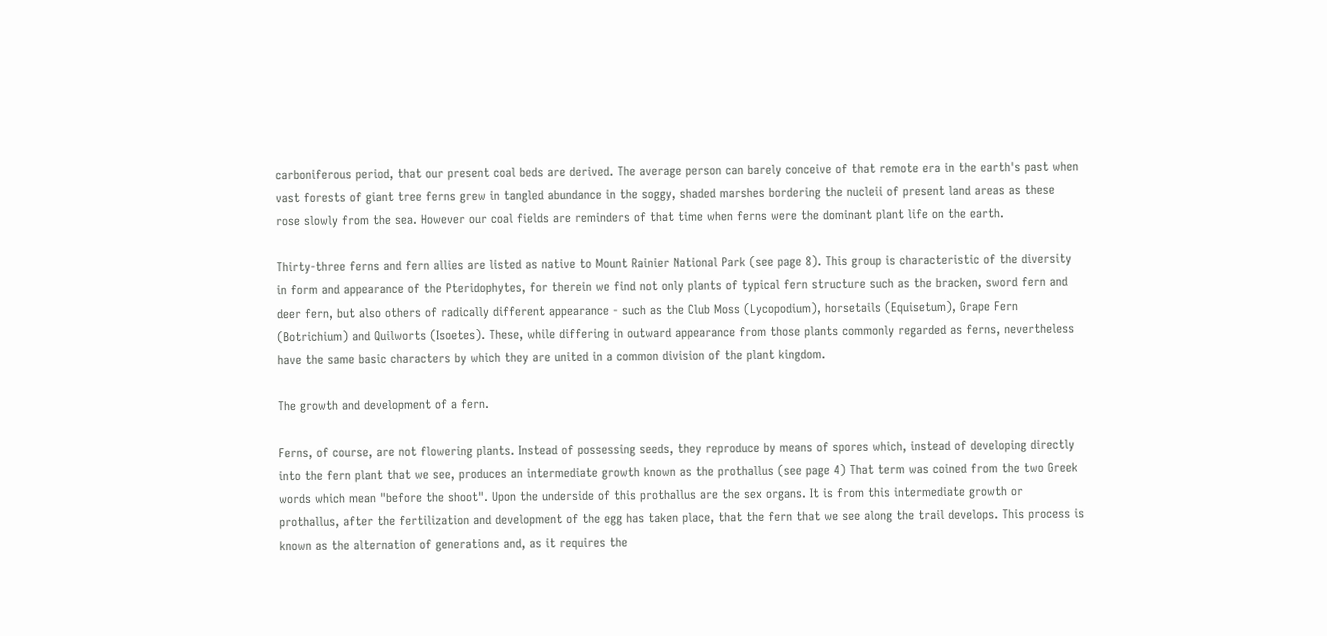carboniferous period, that our present coal beds are derived. The average person can barely conceive of that remote era in the earth's past when vast forests of giant tree ferns grew in tangled abundance in the soggy, shaded marshes bordering the nucleii of present land areas as these rose slowly from the sea. However our coal fields are reminders of that time when ferns were the dominant plant life on the earth.

Thirty-three ferns and fern allies are listed as native to Mount Rainier National Park (see page 8). This group is characteristic of the diversity in form and appearance of the Pteridophytes, for therein we find not only plants of typical fern structure such as the bracken, sword fern and deer fern, but also others of radically different appearance - such as the Club Moss (Lycopodium), horsetails (Equisetum), Grape Fern (Botrichium) and Quilworts (Isoetes). These, while differing in outward appearance from those plants commonly regarded as ferns, nevertheless have the same basic characters by which they are united in a common division of the plant kingdom.

The growth and development of a fern.

Ferns, of course, are not flowering plants. Instead of possessing seeds, they reproduce by means of spores which, instead of developing directly into the fern plant that we see, produces an intermediate growth known as the prothallus (see page 4) That term was coined from the two Greek words which mean "before the shoot". Upon the underside of this prothallus are the sex organs. It is from this intermediate growth or prothallus, after the fertilization and development of the egg has taken place, that the fern that we see along the trail develops. This process is known as the alternation of generations and, as it requires the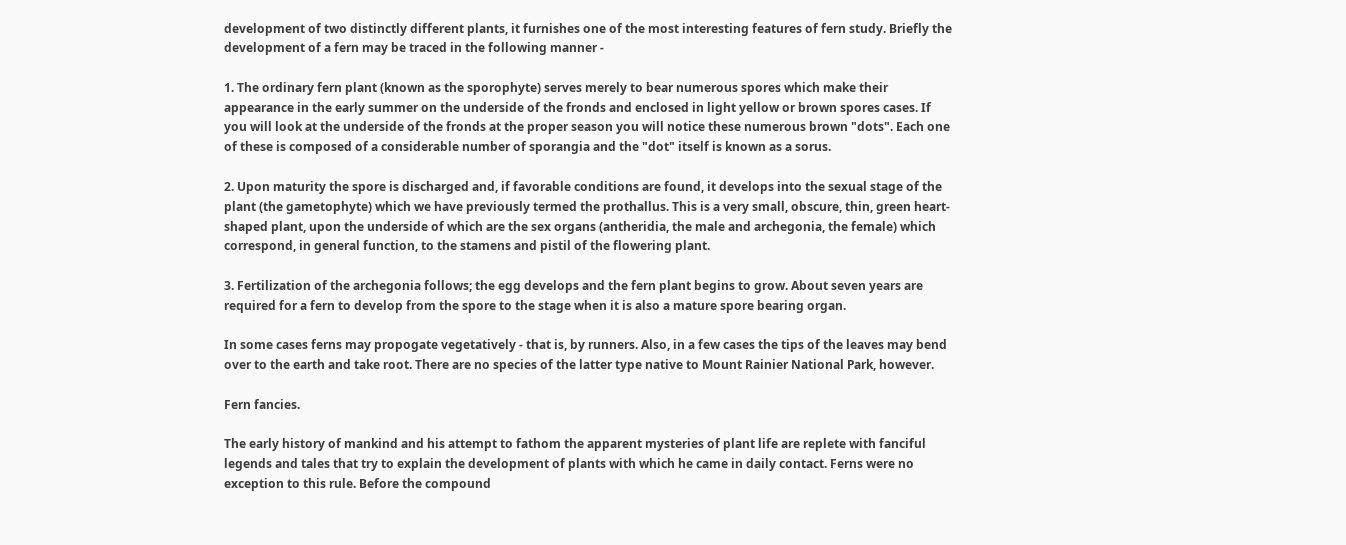development of two distinctly different plants, it furnishes one of the most interesting features of fern study. Briefly the development of a fern may be traced in the following manner -

1. The ordinary fern plant (known as the sporophyte) serves merely to bear numerous spores which make their appearance in the early summer on the underside of the fronds and enclosed in light yellow or brown spores cases. If you will look at the underside of the fronds at the proper season you will notice these numerous brown "dots". Each one of these is composed of a considerable number of sporangia and the "dot" itself is known as a sorus.

2. Upon maturity the spore is discharged and, if favorable conditions are found, it develops into the sexual stage of the plant (the gametophyte) which we have previously termed the prothallus. This is a very small, obscure, thin, green heart-shaped plant, upon the underside of which are the sex organs (antheridia, the male and archegonia, the female) which correspond, in general function, to the stamens and pistil of the flowering plant.

3. Fertilization of the archegonia follows; the egg develops and the fern plant begins to grow. About seven years are required for a fern to develop from the spore to the stage when it is also a mature spore bearing organ.

In some cases ferns may propogate vegetatively - that is, by runners. Also, in a few cases the tips of the leaves may bend over to the earth and take root. There are no species of the latter type native to Mount Rainier National Park, however.

Fern fancies.

The early history of mankind and his attempt to fathom the apparent mysteries of plant life are replete with fanciful legends and tales that try to explain the development of plants with which he came in daily contact. Ferns were no exception to this rule. Before the compound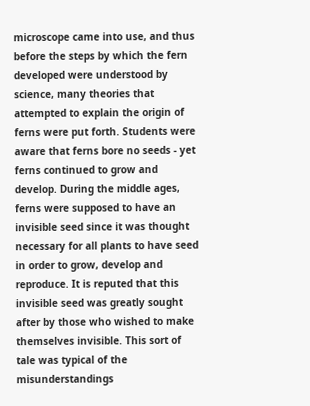microscope came into use, and thus before the steps by which the fern developed were understood by science, many theories that attempted to explain the origin of ferns were put forth. Students were aware that ferns bore no seeds - yet ferns continued to grow and develop. During the middle ages, ferns were supposed to have an invisible seed since it was thought necessary for all plants to have seed in order to grow, develop and reproduce. It is reputed that this invisible seed was greatly sought after by those who wished to make themselves invisible. This sort of tale was typical of the misunderstandings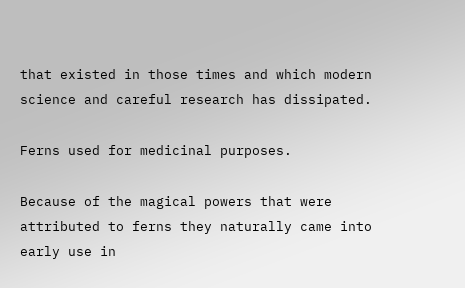that existed in those times and which modern science and careful research has dissipated.

Ferns used for medicinal purposes.

Because of the magical powers that were attributed to ferns they naturally came into early use in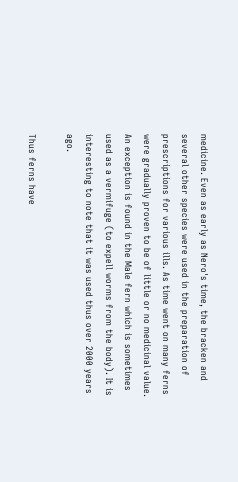medicine. Even as early as Nero's time, the bracken and several other species were used in the preparation of prescriptions for various ills. As time went on many ferns were gradually proven to be of little or no medicinal value. An exception is found in the Male fern which is sometimes used as a vermifuge (to expell worms from the body). It is interesting to note that it was used thus over 2000 years ago.

Thus ferns have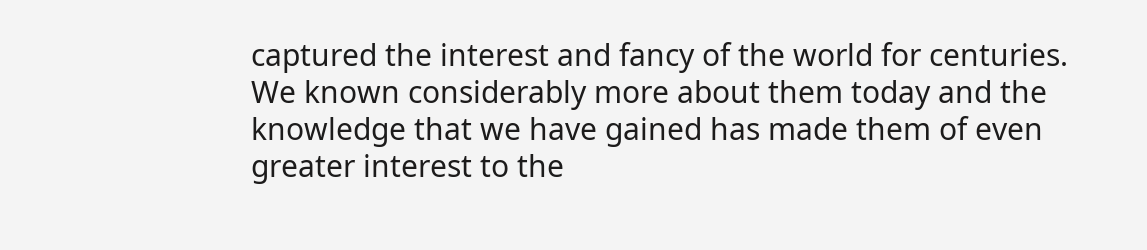captured the interest and fancy of the world for centuries. We known considerably more about them today and the knowledge that we have gained has made them of even greater interest to the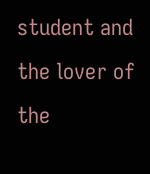student and the lover of the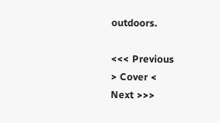outdoors.

<<< Previous
> Cover <
Next >>>